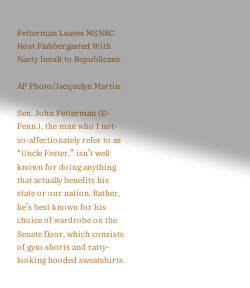Fetterman Leaves MSNBC Host Flabbergasted With Nasty Insult to Republicans

AP Photo/Jacquelyn Martin

Sen. John Fetterman (D-Penn.), the man who I not-so-affectionately refer to as “Uncle Fester,” isn’t well known for doing anything that actually benefits his state or our nation. Rather, he’s best known for his choice of wardrobe on the Senate floor, which consists of gym shorts and ratty-looking hooded sweatshirts.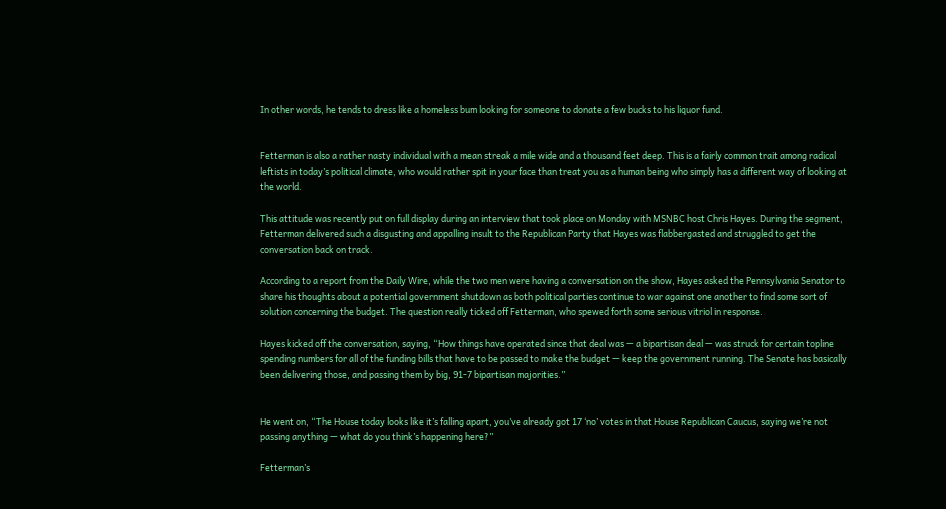In other words, he tends to dress like a homeless bum looking for someone to donate a few bucks to his liquor fund.


Fetterman is also a rather nasty individual with a mean streak a mile wide and a thousand feet deep. This is a fairly common trait among radical leftists in today’s political climate, who would rather spit in your face than treat you as a human being who simply has a different way of looking at the world.

This attitude was recently put on full display during an interview that took place on Monday with MSNBC host Chris Hayes. During the segment, Fetterman delivered such a disgusting and appalling insult to the Republican Party that Hayes was flabbergasted and struggled to get the conversation back on track.

According to a report from the Daily Wire, while the two men were having a conversation on the show, Hayes asked the Pennsylvania Senator to share his thoughts about a potential government shutdown as both political parties continue to war against one another to find some sort of solution concerning the budget. The question really ticked off Fetterman, who spewed forth some serious vitriol in response.

Hayes kicked off the conversation, saying, “How things have operated since that deal was — a bipartisan deal — was struck for certain topline spending numbers for all of the funding bills that have to be passed to make the budget — keep the government running. The Senate has basically been delivering those, and passing them by big, 91-7 bipartisan majorities.”


He went on, “The House today looks like it’s falling apart, you’ve already got 17 ‘no’ votes in that House Republican Caucus, saying we’re not passing anything — what do you think’s happening here?”

Fetterman’s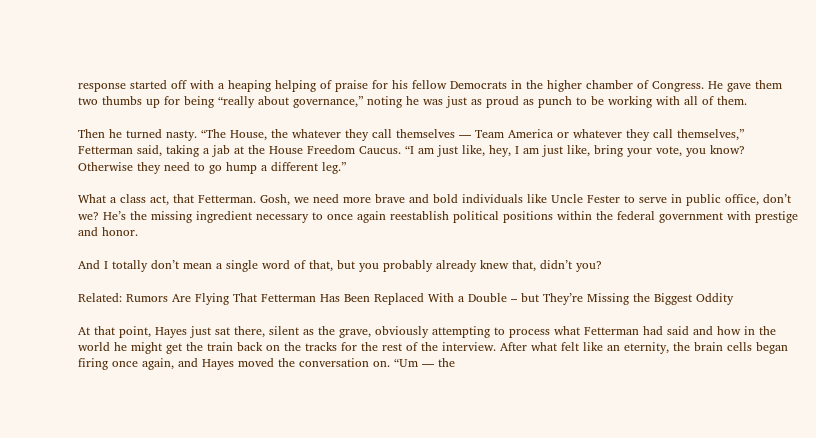response started off with a heaping helping of praise for his fellow Democrats in the higher chamber of Congress. He gave them two thumbs up for being “really about governance,” noting he was just as proud as punch to be working with all of them.

Then he turned nasty. “The House, the whatever they call themselves — Team America or whatever they call themselves,” Fetterman said, taking a jab at the House Freedom Caucus. “I am just like, hey, I am just like, bring your vote, you know? Otherwise they need to go hump a different leg.”

What a class act, that Fetterman. Gosh, we need more brave and bold individuals like Uncle Fester to serve in public office, don’t we? He’s the missing ingredient necessary to once again reestablish political positions within the federal government with prestige and honor.

And I totally don’t mean a single word of that, but you probably already knew that, didn’t you?

Related: Rumors Are Flying That Fetterman Has Been Replaced With a Double – but They’re Missing the Biggest Oddity

At that point, Hayes just sat there, silent as the grave, obviously attempting to process what Fetterman had said and how in the world he might get the train back on the tracks for the rest of the interview. After what felt like an eternity, the brain cells began firing once again, and Hayes moved the conversation on. “Um — the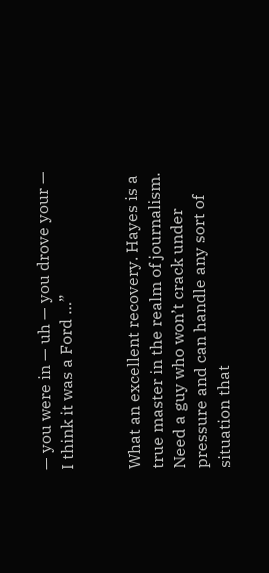— you were in — uh — you drove your — I think it was a Ford …”


What an excellent recovery. Hayes is a true master in the realm of journalism. Need a guy who won’t crack under pressure and can handle any sort of situation that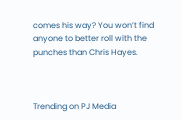comes his way? You won’t find anyone to better roll with the punches than Chris Hayes.



Trending on PJ Media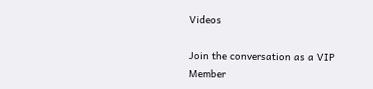Videos

Join the conversation as a VIP Member